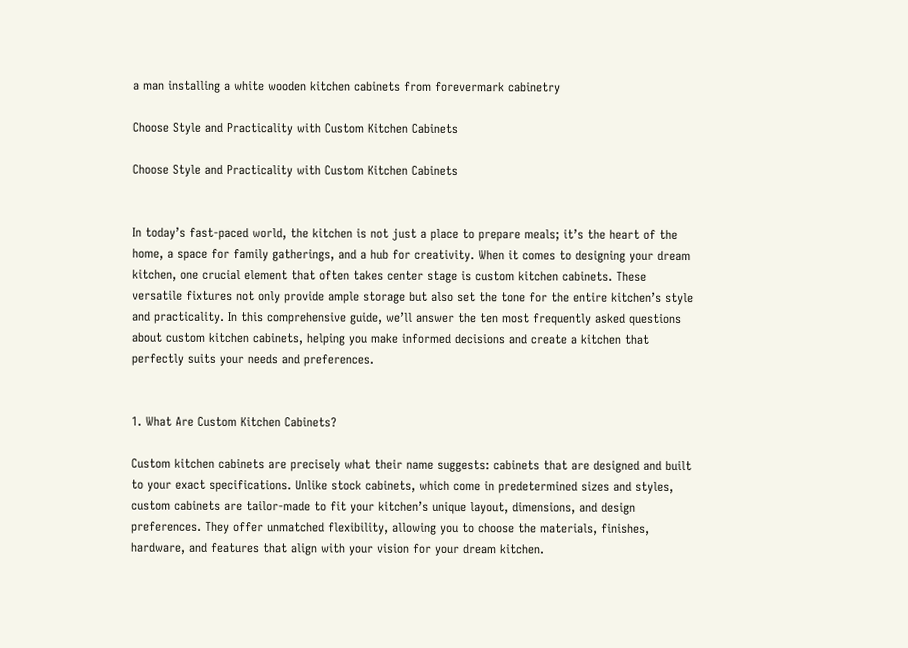a man installing a white wooden kitchen cabinets from forevermark cabinetry

Choose Style and Practicality with Custom Kitchen Cabinets

Choose Style and Practicality with Custom Kitchen Cabinets


In today’s fast-paced world, the kitchen is not just a place to prepare meals; it’s the heart of the home, a space for family gatherings, and a hub for creativity. When it comes to designing your dream kitchen, one crucial element that often takes center stage is custom kitchen cabinets. These versatile fixtures not only provide ample storage but also set the tone for the entire kitchen’s style and practicality. In this comprehensive guide, we’ll answer the ten most frequently asked questions about custom kitchen cabinets, helping you make informed decisions and create a kitchen that perfectly suits your needs and preferences.


1. What Are Custom Kitchen Cabinets?

Custom kitchen cabinets are precisely what their name suggests: cabinets that are designed and built to your exact specifications. Unlike stock cabinets, which come in predetermined sizes and styles, custom cabinets are tailor-made to fit your kitchen’s unique layout, dimensions, and design preferences. They offer unmatched flexibility, allowing you to choose the materials, finishes, hardware, and features that align with your vision for your dream kitchen.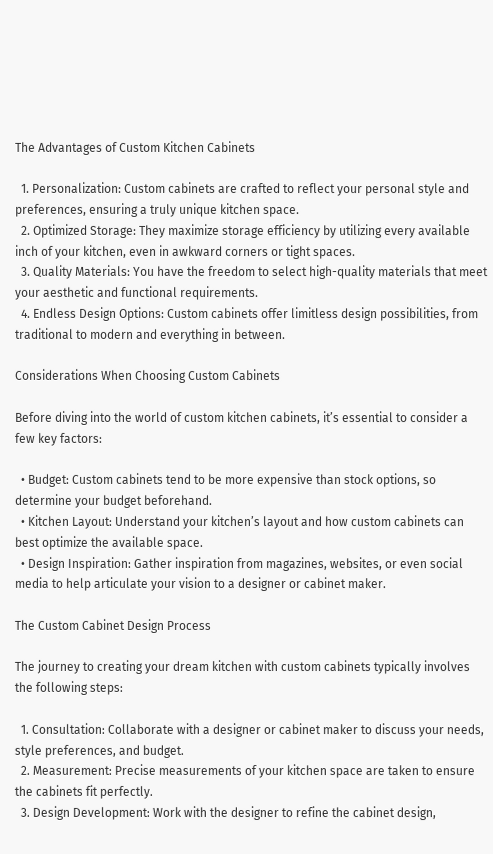The Advantages of Custom Kitchen Cabinets

  1. Personalization: Custom cabinets are crafted to reflect your personal style and preferences, ensuring a truly unique kitchen space.
  2. Optimized Storage: They maximize storage efficiency by utilizing every available inch of your kitchen, even in awkward corners or tight spaces.
  3. Quality Materials: You have the freedom to select high-quality materials that meet your aesthetic and functional requirements.
  4. Endless Design Options: Custom cabinets offer limitless design possibilities, from traditional to modern and everything in between.

Considerations When Choosing Custom Cabinets

Before diving into the world of custom kitchen cabinets, it’s essential to consider a few key factors:

  • Budget: Custom cabinets tend to be more expensive than stock options, so determine your budget beforehand.
  • Kitchen Layout: Understand your kitchen’s layout and how custom cabinets can best optimize the available space.
  • Design Inspiration: Gather inspiration from magazines, websites, or even social media to help articulate your vision to a designer or cabinet maker.

The Custom Cabinet Design Process

The journey to creating your dream kitchen with custom cabinets typically involves the following steps:

  1. Consultation: Collaborate with a designer or cabinet maker to discuss your needs, style preferences, and budget.
  2. Measurement: Precise measurements of your kitchen space are taken to ensure the cabinets fit perfectly.
  3. Design Development: Work with the designer to refine the cabinet design,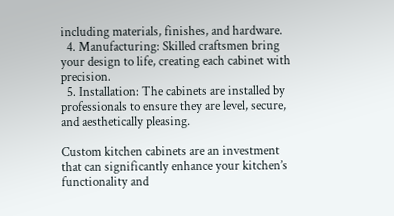including materials, finishes, and hardware.
  4. Manufacturing: Skilled craftsmen bring your design to life, creating each cabinet with precision.
  5. Installation: The cabinets are installed by professionals to ensure they are level, secure, and aesthetically pleasing.

Custom kitchen cabinets are an investment that can significantly enhance your kitchen’s functionality and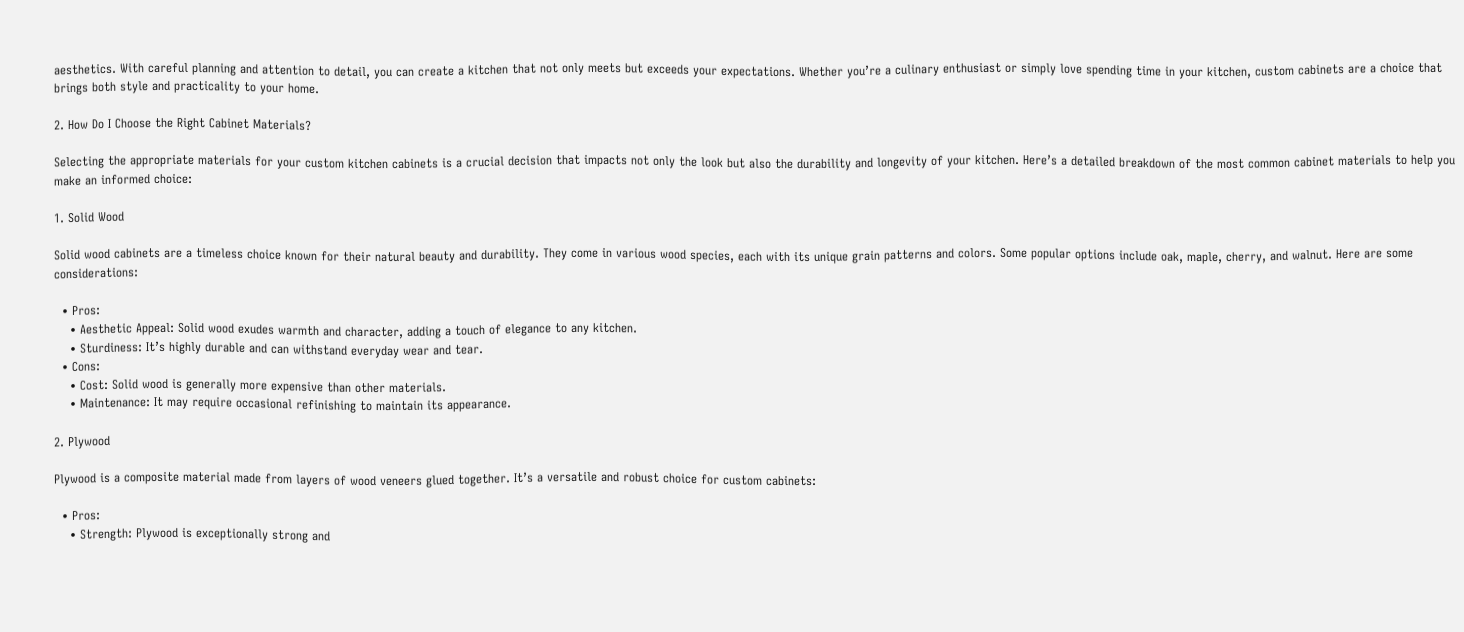aesthetics. With careful planning and attention to detail, you can create a kitchen that not only meets but exceeds your expectations. Whether you’re a culinary enthusiast or simply love spending time in your kitchen, custom cabinets are a choice that brings both style and practicality to your home.

2. How Do I Choose the Right Cabinet Materials?

Selecting the appropriate materials for your custom kitchen cabinets is a crucial decision that impacts not only the look but also the durability and longevity of your kitchen. Here’s a detailed breakdown of the most common cabinet materials to help you make an informed choice:

1. Solid Wood

Solid wood cabinets are a timeless choice known for their natural beauty and durability. They come in various wood species, each with its unique grain patterns and colors. Some popular options include oak, maple, cherry, and walnut. Here are some considerations:

  • Pros:
    • Aesthetic Appeal: Solid wood exudes warmth and character, adding a touch of elegance to any kitchen.
    • Sturdiness: It’s highly durable and can withstand everyday wear and tear.
  • Cons:
    • Cost: Solid wood is generally more expensive than other materials.
    • Maintenance: It may require occasional refinishing to maintain its appearance.

2. Plywood

Plywood is a composite material made from layers of wood veneers glued together. It’s a versatile and robust choice for custom cabinets:

  • Pros:
    • Strength: Plywood is exceptionally strong and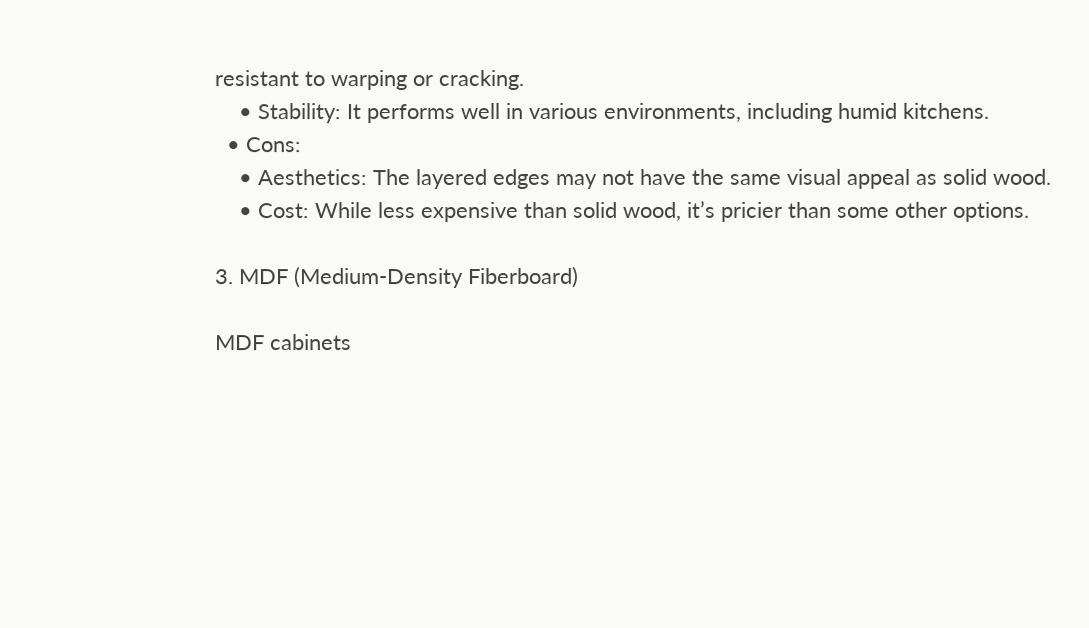resistant to warping or cracking.
    • Stability: It performs well in various environments, including humid kitchens.
  • Cons:
    • Aesthetics: The layered edges may not have the same visual appeal as solid wood.
    • Cost: While less expensive than solid wood, it’s pricier than some other options.

3. MDF (Medium-Density Fiberboard)

MDF cabinets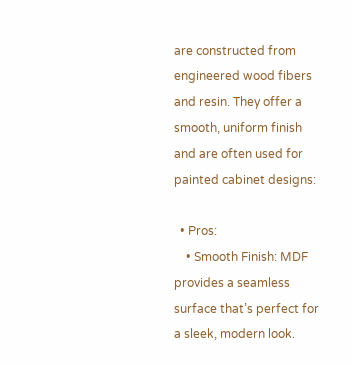are constructed from engineered wood fibers and resin. They offer a smooth, uniform finish and are often used for painted cabinet designs:

  • Pros:
    • Smooth Finish: MDF provides a seamless surface that’s perfect for a sleek, modern look.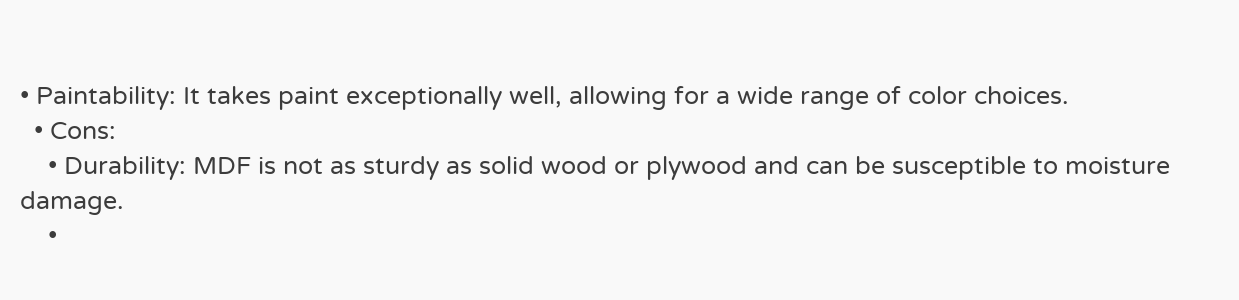• Paintability: It takes paint exceptionally well, allowing for a wide range of color choices.
  • Cons:
    • Durability: MDF is not as sturdy as solid wood or plywood and can be susceptible to moisture damage.
    •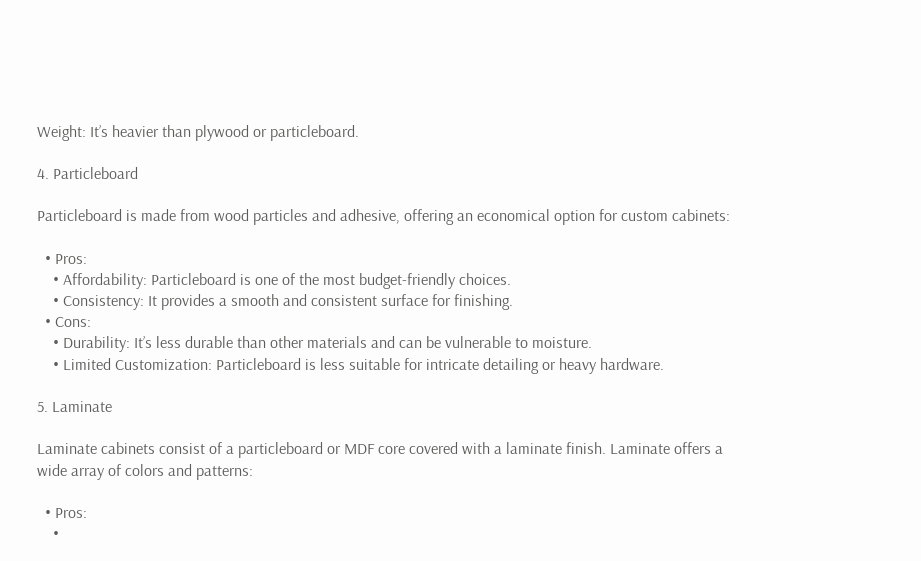Weight: It’s heavier than plywood or particleboard.

4. Particleboard

Particleboard is made from wood particles and adhesive, offering an economical option for custom cabinets:

  • Pros:
    • Affordability: Particleboard is one of the most budget-friendly choices.
    • Consistency: It provides a smooth and consistent surface for finishing.
  • Cons:
    • Durability: It’s less durable than other materials and can be vulnerable to moisture.
    • Limited Customization: Particleboard is less suitable for intricate detailing or heavy hardware.

5. Laminate

Laminate cabinets consist of a particleboard or MDF core covered with a laminate finish. Laminate offers a wide array of colors and patterns:

  • Pros:
    •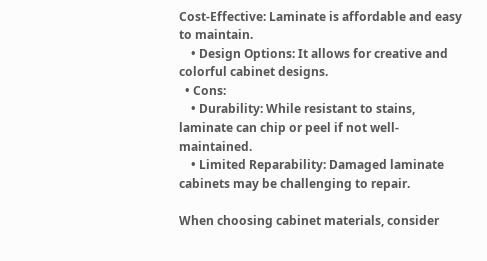Cost-Effective: Laminate is affordable and easy to maintain.
    • Design Options: It allows for creative and colorful cabinet designs.
  • Cons:
    • Durability: While resistant to stains, laminate can chip or peel if not well-maintained.
    • Limited Reparability: Damaged laminate cabinets may be challenging to repair.

When choosing cabinet materials, consider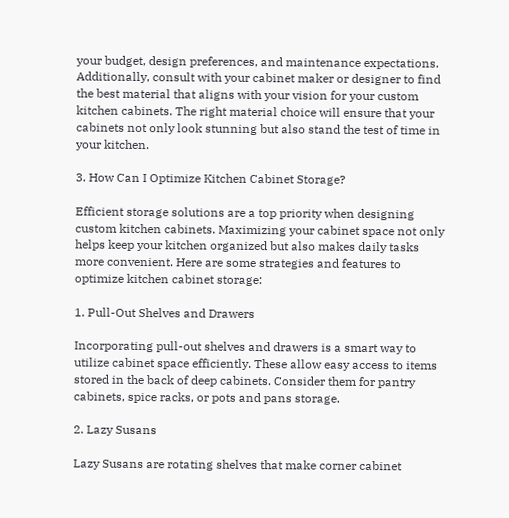your budget, design preferences, and maintenance expectations. Additionally, consult with your cabinet maker or designer to find the best material that aligns with your vision for your custom kitchen cabinets. The right material choice will ensure that your cabinets not only look stunning but also stand the test of time in your kitchen.

3. How Can I Optimize Kitchen Cabinet Storage?

Efficient storage solutions are a top priority when designing custom kitchen cabinets. Maximizing your cabinet space not only helps keep your kitchen organized but also makes daily tasks more convenient. Here are some strategies and features to optimize kitchen cabinet storage:

1. Pull-Out Shelves and Drawers

Incorporating pull-out shelves and drawers is a smart way to utilize cabinet space efficiently. These allow easy access to items stored in the back of deep cabinets. Consider them for pantry cabinets, spice racks, or pots and pans storage.

2. Lazy Susans

Lazy Susans are rotating shelves that make corner cabinet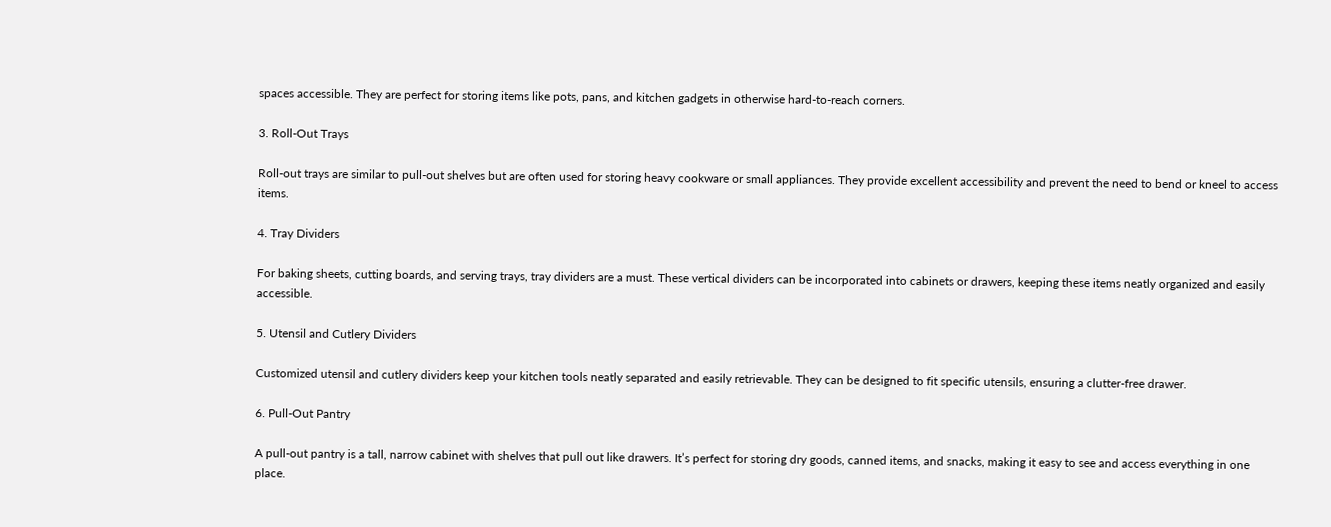spaces accessible. They are perfect for storing items like pots, pans, and kitchen gadgets in otherwise hard-to-reach corners.

3. Roll-Out Trays

Roll-out trays are similar to pull-out shelves but are often used for storing heavy cookware or small appliances. They provide excellent accessibility and prevent the need to bend or kneel to access items.

4. Tray Dividers

For baking sheets, cutting boards, and serving trays, tray dividers are a must. These vertical dividers can be incorporated into cabinets or drawers, keeping these items neatly organized and easily accessible.

5. Utensil and Cutlery Dividers

Customized utensil and cutlery dividers keep your kitchen tools neatly separated and easily retrievable. They can be designed to fit specific utensils, ensuring a clutter-free drawer.

6. Pull-Out Pantry

A pull-out pantry is a tall, narrow cabinet with shelves that pull out like drawers. It’s perfect for storing dry goods, canned items, and snacks, making it easy to see and access everything in one place.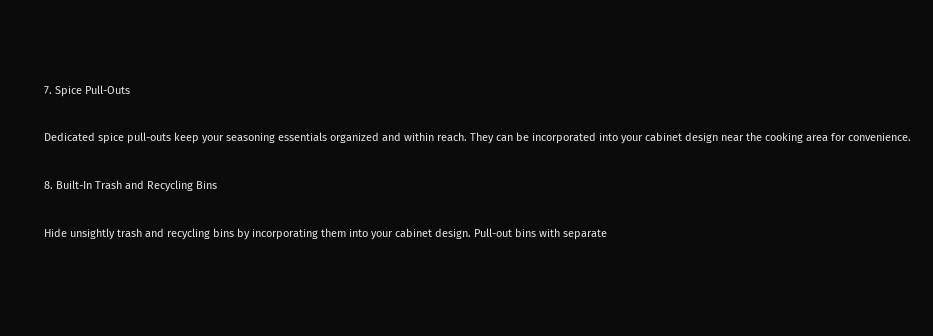7. Spice Pull-Outs

Dedicated spice pull-outs keep your seasoning essentials organized and within reach. They can be incorporated into your cabinet design near the cooking area for convenience.

8. Built-In Trash and Recycling Bins

Hide unsightly trash and recycling bins by incorporating them into your cabinet design. Pull-out bins with separate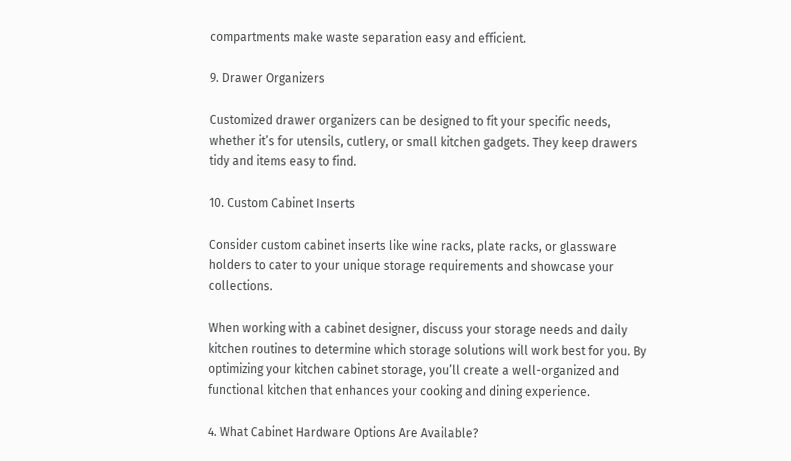compartments make waste separation easy and efficient.

9. Drawer Organizers

Customized drawer organizers can be designed to fit your specific needs, whether it’s for utensils, cutlery, or small kitchen gadgets. They keep drawers tidy and items easy to find.

10. Custom Cabinet Inserts

Consider custom cabinet inserts like wine racks, plate racks, or glassware holders to cater to your unique storage requirements and showcase your collections.

When working with a cabinet designer, discuss your storage needs and daily kitchen routines to determine which storage solutions will work best for you. By optimizing your kitchen cabinet storage, you’ll create a well-organized and functional kitchen that enhances your cooking and dining experience.

4. What Cabinet Hardware Options Are Available?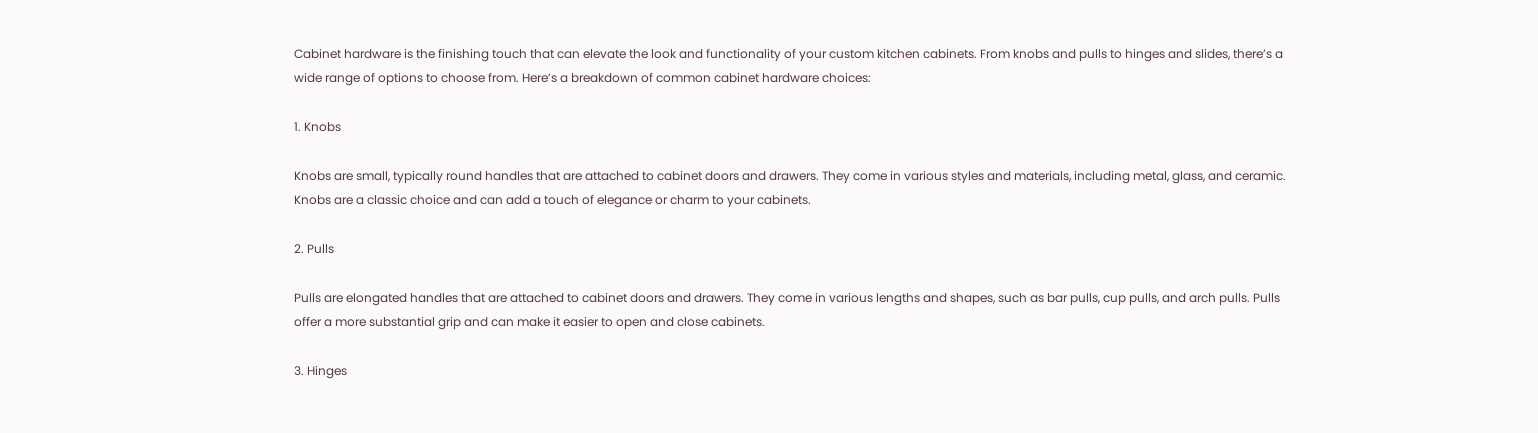Cabinet hardware is the finishing touch that can elevate the look and functionality of your custom kitchen cabinets. From knobs and pulls to hinges and slides, there’s a wide range of options to choose from. Here’s a breakdown of common cabinet hardware choices:

1. Knobs

Knobs are small, typically round handles that are attached to cabinet doors and drawers. They come in various styles and materials, including metal, glass, and ceramic. Knobs are a classic choice and can add a touch of elegance or charm to your cabinets.

2. Pulls

Pulls are elongated handles that are attached to cabinet doors and drawers. They come in various lengths and shapes, such as bar pulls, cup pulls, and arch pulls. Pulls offer a more substantial grip and can make it easier to open and close cabinets.

3. Hinges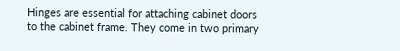Hinges are essential for attaching cabinet doors to the cabinet frame. They come in two primary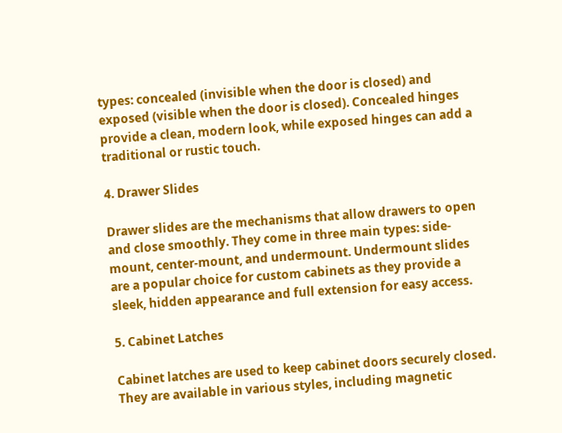types: concealed (invisible when the door is closed) and exposed (visible when the door is closed). Concealed hinges provide a clean, modern look, while exposed hinges can add a traditional or rustic touch.

4. Drawer Slides

Drawer slides are the mechanisms that allow drawers to open and close smoothly. They come in three main types: side-mount, center-mount, and undermount. Undermount slides are a popular choice for custom cabinets as they provide a sleek, hidden appearance and full extension for easy access.

5. Cabinet Latches

Cabinet latches are used to keep cabinet doors securely closed. They are available in various styles, including magnetic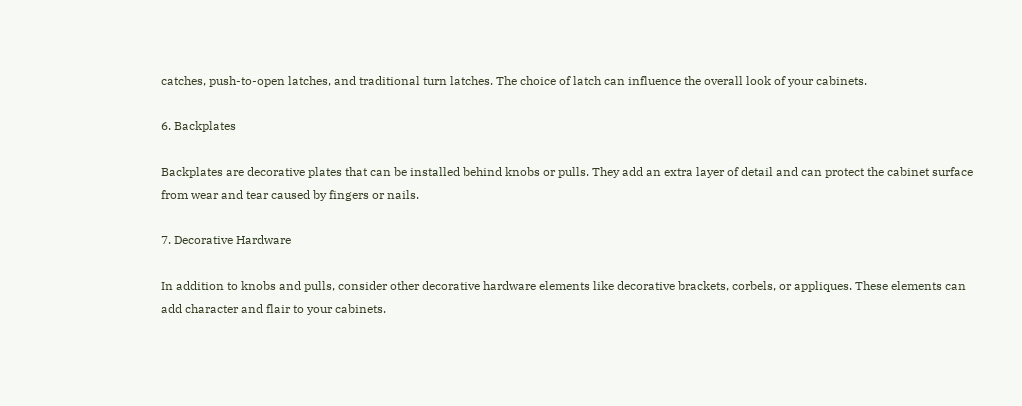catches, push-to-open latches, and traditional turn latches. The choice of latch can influence the overall look of your cabinets.

6. Backplates

Backplates are decorative plates that can be installed behind knobs or pulls. They add an extra layer of detail and can protect the cabinet surface from wear and tear caused by fingers or nails.

7. Decorative Hardware

In addition to knobs and pulls, consider other decorative hardware elements like decorative brackets, corbels, or appliques. These elements can add character and flair to your cabinets.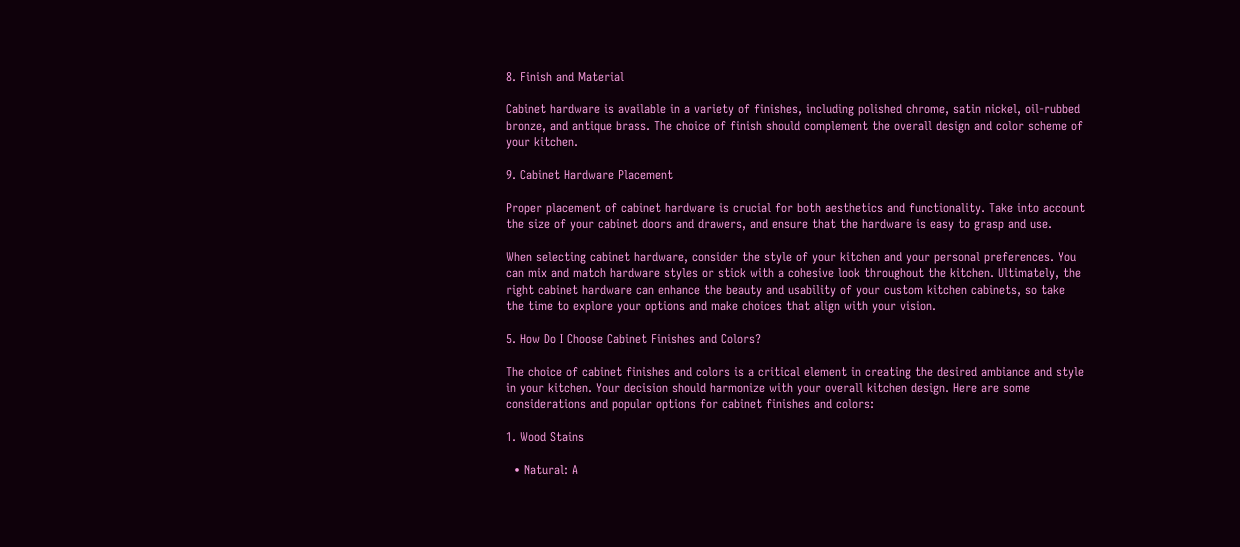8. Finish and Material

Cabinet hardware is available in a variety of finishes, including polished chrome, satin nickel, oil-rubbed bronze, and antique brass. The choice of finish should complement the overall design and color scheme of your kitchen.

9. Cabinet Hardware Placement

Proper placement of cabinet hardware is crucial for both aesthetics and functionality. Take into account the size of your cabinet doors and drawers, and ensure that the hardware is easy to grasp and use.

When selecting cabinet hardware, consider the style of your kitchen and your personal preferences. You can mix and match hardware styles or stick with a cohesive look throughout the kitchen. Ultimately, the right cabinet hardware can enhance the beauty and usability of your custom kitchen cabinets, so take the time to explore your options and make choices that align with your vision.

5. How Do I Choose Cabinet Finishes and Colors?

The choice of cabinet finishes and colors is a critical element in creating the desired ambiance and style in your kitchen. Your decision should harmonize with your overall kitchen design. Here are some considerations and popular options for cabinet finishes and colors:

1. Wood Stains

  • Natural: A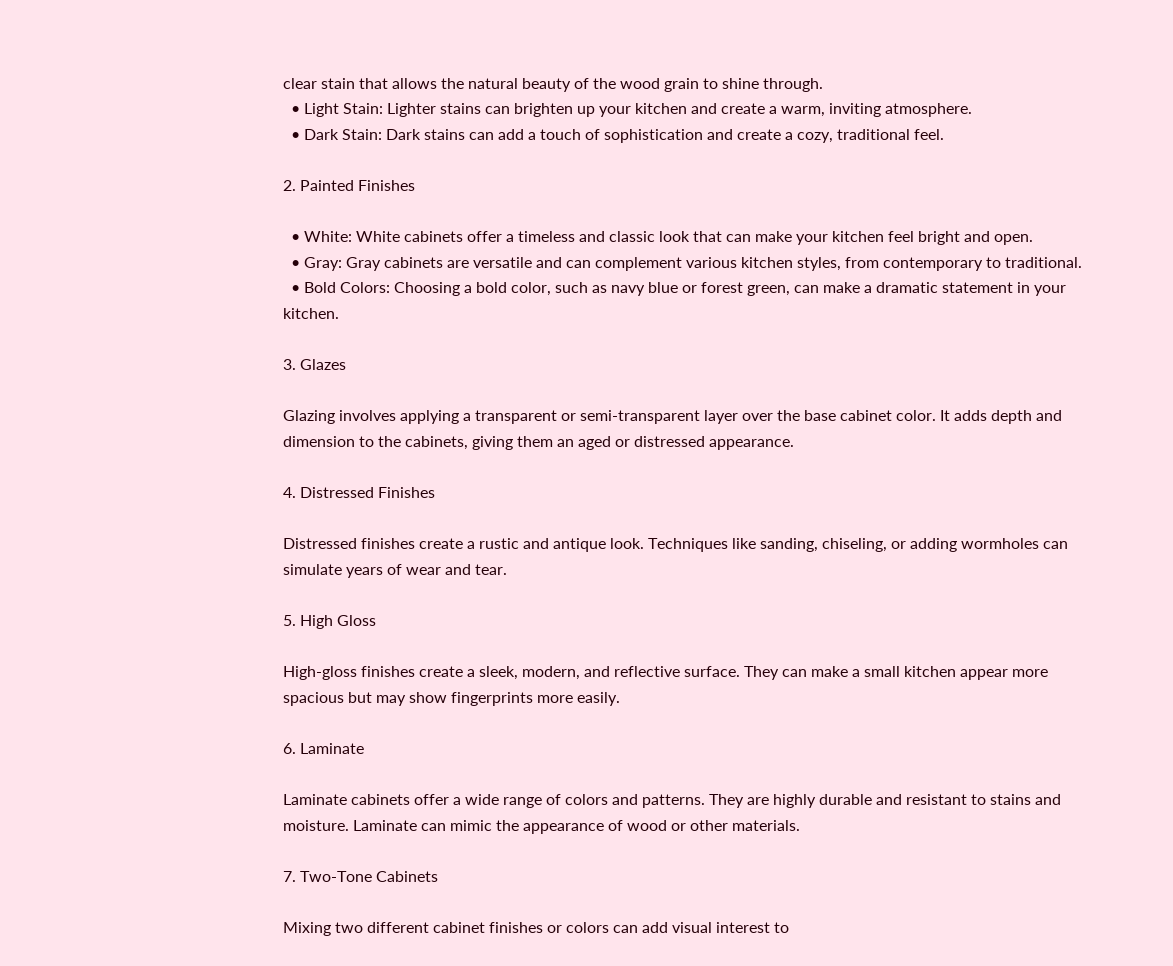clear stain that allows the natural beauty of the wood grain to shine through.
  • Light Stain: Lighter stains can brighten up your kitchen and create a warm, inviting atmosphere.
  • Dark Stain: Dark stains can add a touch of sophistication and create a cozy, traditional feel.

2. Painted Finishes

  • White: White cabinets offer a timeless and classic look that can make your kitchen feel bright and open.
  • Gray: Gray cabinets are versatile and can complement various kitchen styles, from contemporary to traditional.
  • Bold Colors: Choosing a bold color, such as navy blue or forest green, can make a dramatic statement in your kitchen.

3. Glazes

Glazing involves applying a transparent or semi-transparent layer over the base cabinet color. It adds depth and dimension to the cabinets, giving them an aged or distressed appearance.

4. Distressed Finishes

Distressed finishes create a rustic and antique look. Techniques like sanding, chiseling, or adding wormholes can simulate years of wear and tear.

5. High Gloss

High-gloss finishes create a sleek, modern, and reflective surface. They can make a small kitchen appear more spacious but may show fingerprints more easily.

6. Laminate

Laminate cabinets offer a wide range of colors and patterns. They are highly durable and resistant to stains and moisture. Laminate can mimic the appearance of wood or other materials.

7. Two-Tone Cabinets

Mixing two different cabinet finishes or colors can add visual interest to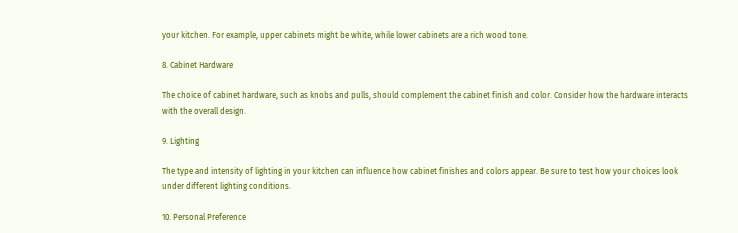your kitchen. For example, upper cabinets might be white, while lower cabinets are a rich wood tone.

8. Cabinet Hardware

The choice of cabinet hardware, such as knobs and pulls, should complement the cabinet finish and color. Consider how the hardware interacts with the overall design.

9. Lighting

The type and intensity of lighting in your kitchen can influence how cabinet finishes and colors appear. Be sure to test how your choices look under different lighting conditions.

10. Personal Preference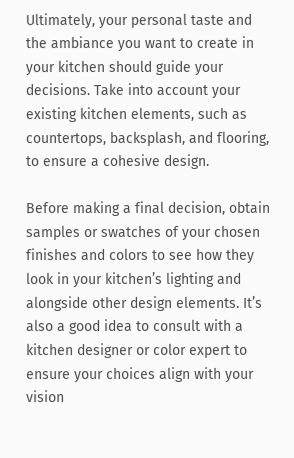Ultimately, your personal taste and the ambiance you want to create in your kitchen should guide your decisions. Take into account your existing kitchen elements, such as countertops, backsplash, and flooring, to ensure a cohesive design.

Before making a final decision, obtain samples or swatches of your chosen finishes and colors to see how they look in your kitchen’s lighting and alongside other design elements. It’s also a good idea to consult with a kitchen designer or color expert to ensure your choices align with your vision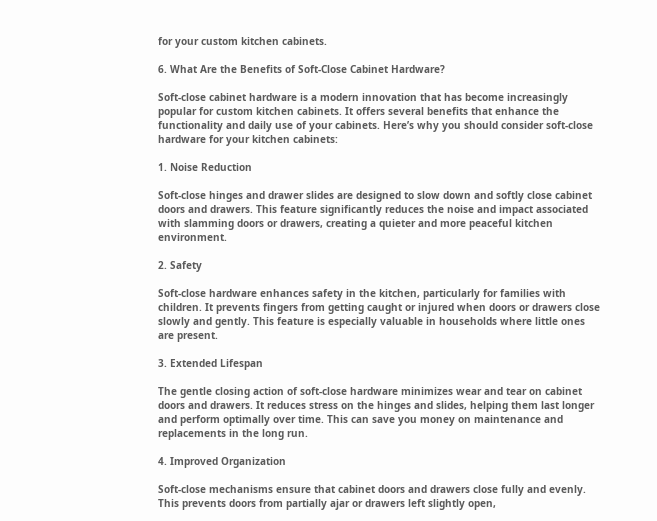for your custom kitchen cabinets.

6. What Are the Benefits of Soft-Close Cabinet Hardware?

Soft-close cabinet hardware is a modern innovation that has become increasingly popular for custom kitchen cabinets. It offers several benefits that enhance the functionality and daily use of your cabinets. Here’s why you should consider soft-close hardware for your kitchen cabinets:

1. Noise Reduction

Soft-close hinges and drawer slides are designed to slow down and softly close cabinet doors and drawers. This feature significantly reduces the noise and impact associated with slamming doors or drawers, creating a quieter and more peaceful kitchen environment.

2. Safety

Soft-close hardware enhances safety in the kitchen, particularly for families with children. It prevents fingers from getting caught or injured when doors or drawers close slowly and gently. This feature is especially valuable in households where little ones are present.

3. Extended Lifespan

The gentle closing action of soft-close hardware minimizes wear and tear on cabinet doors and drawers. It reduces stress on the hinges and slides, helping them last longer and perform optimally over time. This can save you money on maintenance and replacements in the long run.

4. Improved Organization

Soft-close mechanisms ensure that cabinet doors and drawers close fully and evenly. This prevents doors from partially ajar or drawers left slightly open,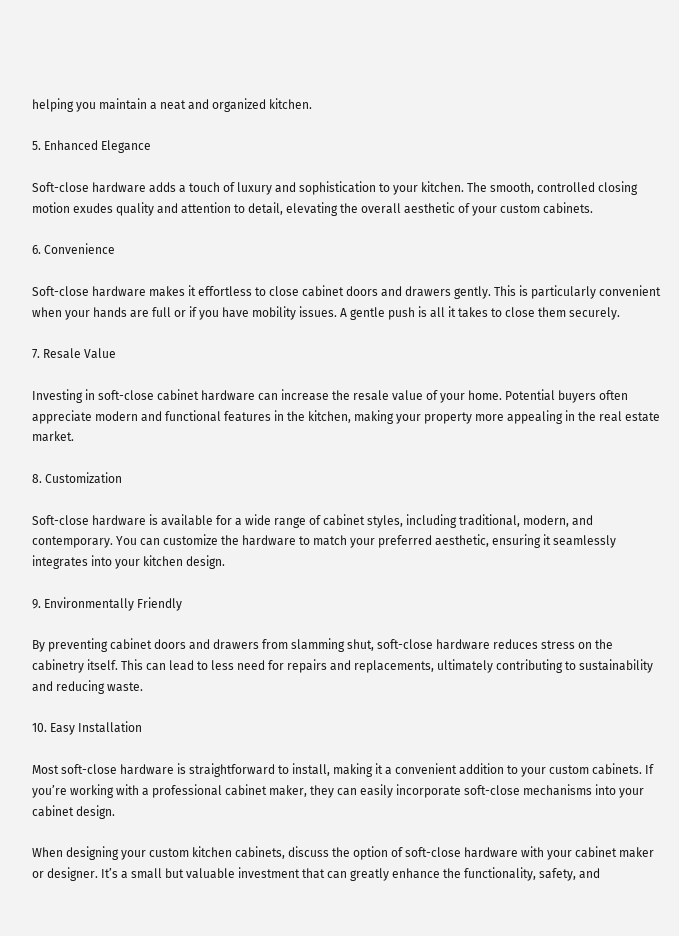helping you maintain a neat and organized kitchen.

5. Enhanced Elegance

Soft-close hardware adds a touch of luxury and sophistication to your kitchen. The smooth, controlled closing motion exudes quality and attention to detail, elevating the overall aesthetic of your custom cabinets.

6. Convenience

Soft-close hardware makes it effortless to close cabinet doors and drawers gently. This is particularly convenient when your hands are full or if you have mobility issues. A gentle push is all it takes to close them securely.

7. Resale Value

Investing in soft-close cabinet hardware can increase the resale value of your home. Potential buyers often appreciate modern and functional features in the kitchen, making your property more appealing in the real estate market.

8. Customization

Soft-close hardware is available for a wide range of cabinet styles, including traditional, modern, and contemporary. You can customize the hardware to match your preferred aesthetic, ensuring it seamlessly integrates into your kitchen design.

9. Environmentally Friendly

By preventing cabinet doors and drawers from slamming shut, soft-close hardware reduces stress on the cabinetry itself. This can lead to less need for repairs and replacements, ultimately contributing to sustainability and reducing waste.

10. Easy Installation

Most soft-close hardware is straightforward to install, making it a convenient addition to your custom cabinets. If you’re working with a professional cabinet maker, they can easily incorporate soft-close mechanisms into your cabinet design.

When designing your custom kitchen cabinets, discuss the option of soft-close hardware with your cabinet maker or designer. It’s a small but valuable investment that can greatly enhance the functionality, safety, and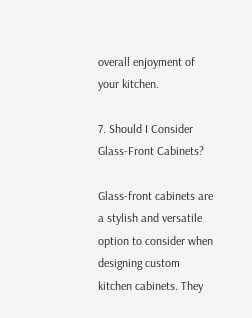overall enjoyment of your kitchen.

7. Should I Consider Glass-Front Cabinets?

Glass-front cabinets are a stylish and versatile option to consider when designing custom kitchen cabinets. They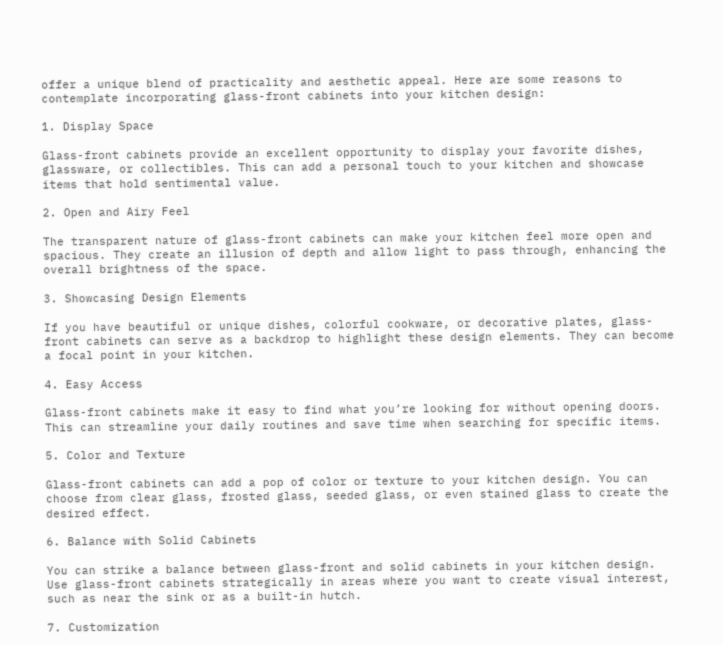offer a unique blend of practicality and aesthetic appeal. Here are some reasons to contemplate incorporating glass-front cabinets into your kitchen design:

1. Display Space

Glass-front cabinets provide an excellent opportunity to display your favorite dishes, glassware, or collectibles. This can add a personal touch to your kitchen and showcase items that hold sentimental value.

2. Open and Airy Feel

The transparent nature of glass-front cabinets can make your kitchen feel more open and spacious. They create an illusion of depth and allow light to pass through, enhancing the overall brightness of the space.

3. Showcasing Design Elements

If you have beautiful or unique dishes, colorful cookware, or decorative plates, glass-front cabinets can serve as a backdrop to highlight these design elements. They can become a focal point in your kitchen.

4. Easy Access

Glass-front cabinets make it easy to find what you’re looking for without opening doors. This can streamline your daily routines and save time when searching for specific items.

5. Color and Texture

Glass-front cabinets can add a pop of color or texture to your kitchen design. You can choose from clear glass, frosted glass, seeded glass, or even stained glass to create the desired effect.

6. Balance with Solid Cabinets

You can strike a balance between glass-front and solid cabinets in your kitchen design. Use glass-front cabinets strategically in areas where you want to create visual interest, such as near the sink or as a built-in hutch.

7. Customization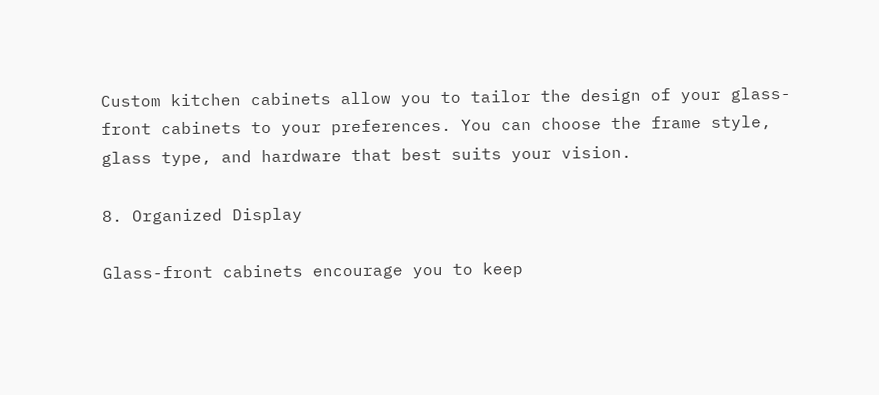Custom kitchen cabinets allow you to tailor the design of your glass-front cabinets to your preferences. You can choose the frame style, glass type, and hardware that best suits your vision.

8. Organized Display

Glass-front cabinets encourage you to keep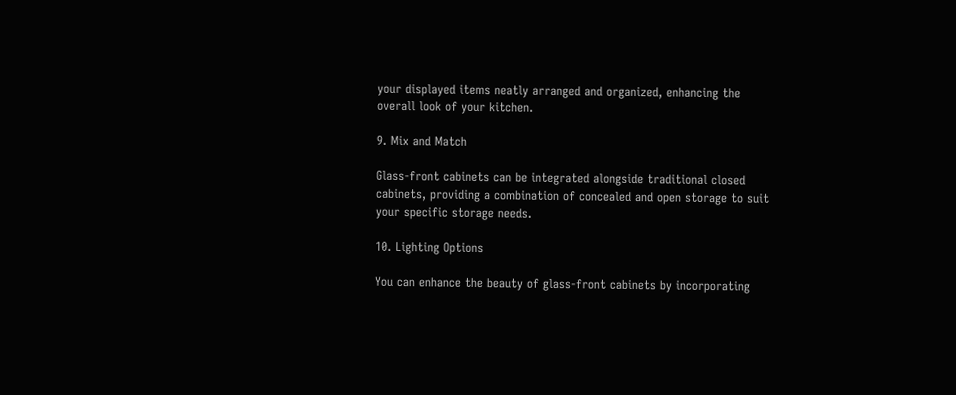your displayed items neatly arranged and organized, enhancing the overall look of your kitchen.

9. Mix and Match

Glass-front cabinets can be integrated alongside traditional closed cabinets, providing a combination of concealed and open storage to suit your specific storage needs.

10. Lighting Options

You can enhance the beauty of glass-front cabinets by incorporating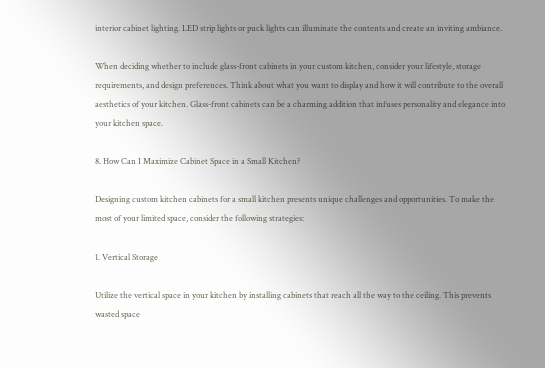interior cabinet lighting. LED strip lights or puck lights can illuminate the contents and create an inviting ambiance.

When deciding whether to include glass-front cabinets in your custom kitchen, consider your lifestyle, storage requirements, and design preferences. Think about what you want to display and how it will contribute to the overall aesthetics of your kitchen. Glass-front cabinets can be a charming addition that infuses personality and elegance into your kitchen space.

8. How Can I Maximize Cabinet Space in a Small Kitchen?

Designing custom kitchen cabinets for a small kitchen presents unique challenges and opportunities. To make the most of your limited space, consider the following strategies:

1. Vertical Storage

Utilize the vertical space in your kitchen by installing cabinets that reach all the way to the ceiling. This prevents wasted space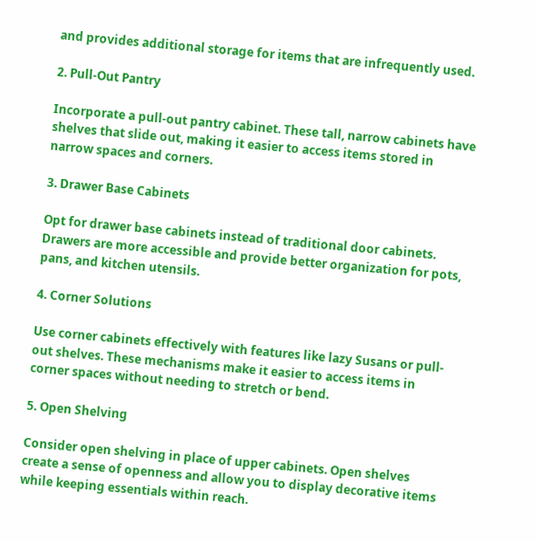and provides additional storage for items that are infrequently used.

2. Pull-Out Pantry

Incorporate a pull-out pantry cabinet. These tall, narrow cabinets have shelves that slide out, making it easier to access items stored in narrow spaces and corners.

3. Drawer Base Cabinets

Opt for drawer base cabinets instead of traditional door cabinets. Drawers are more accessible and provide better organization for pots, pans, and kitchen utensils.

4. Corner Solutions

Use corner cabinets effectively with features like lazy Susans or pull-out shelves. These mechanisms make it easier to access items in corner spaces without needing to stretch or bend.

5. Open Shelving

Consider open shelving in place of upper cabinets. Open shelves create a sense of openness and allow you to display decorative items while keeping essentials within reach.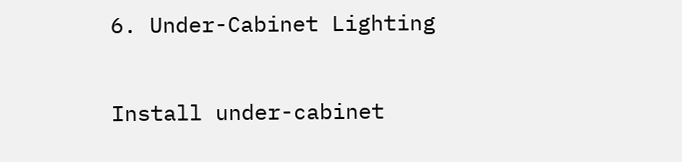6. Under-Cabinet Lighting

Install under-cabinet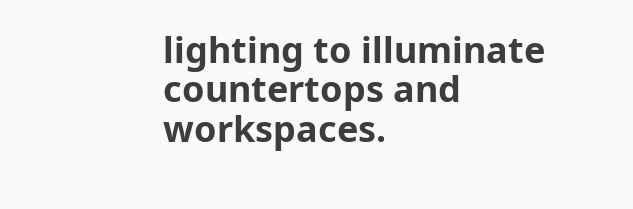lighting to illuminate countertops and workspaces.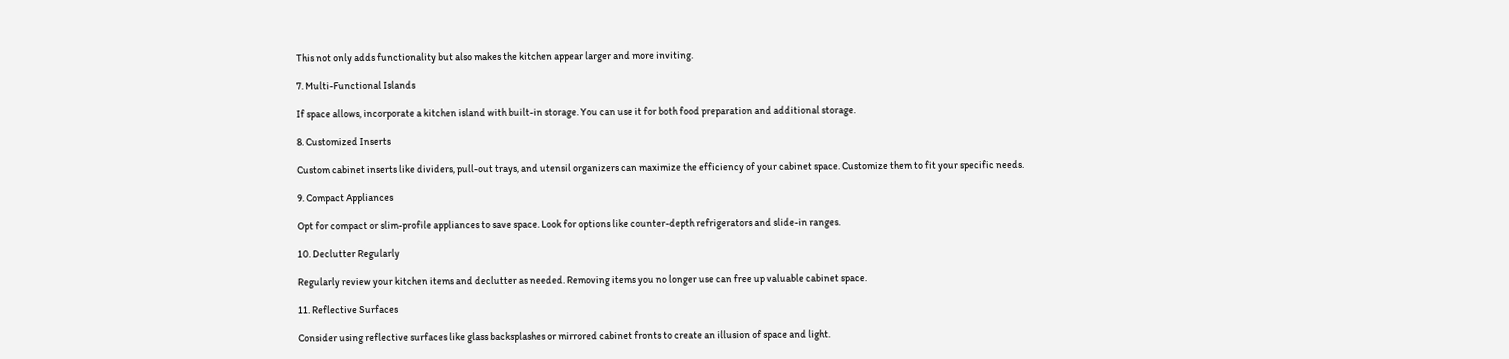This not only adds functionality but also makes the kitchen appear larger and more inviting.

7. Multi-Functional Islands

If space allows, incorporate a kitchen island with built-in storage. You can use it for both food preparation and additional storage.

8. Customized Inserts

Custom cabinet inserts like dividers, pull-out trays, and utensil organizers can maximize the efficiency of your cabinet space. Customize them to fit your specific needs.

9. Compact Appliances

Opt for compact or slim-profile appliances to save space. Look for options like counter-depth refrigerators and slide-in ranges.

10. Declutter Regularly

Regularly review your kitchen items and declutter as needed. Removing items you no longer use can free up valuable cabinet space.

11. Reflective Surfaces

Consider using reflective surfaces like glass backsplashes or mirrored cabinet fronts to create an illusion of space and light.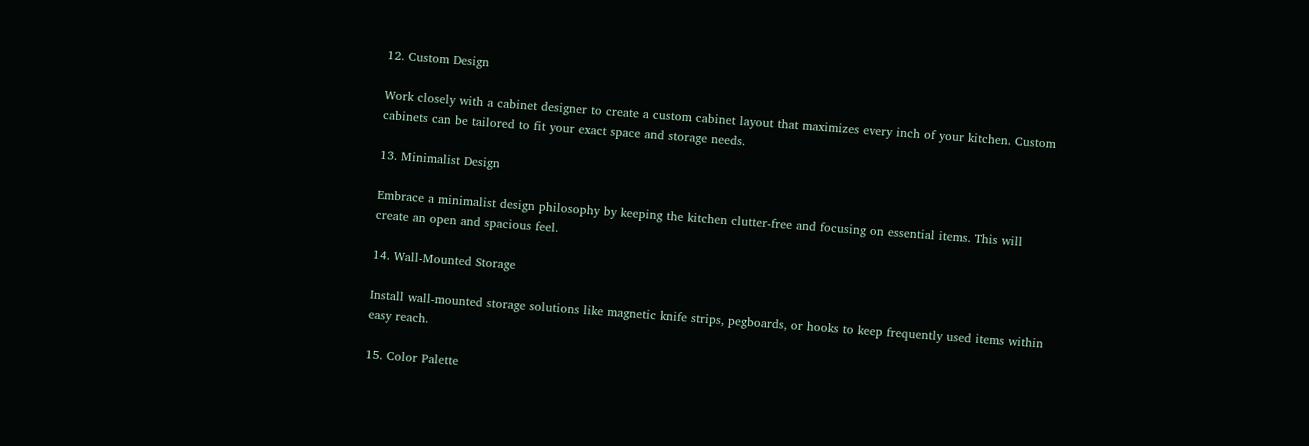12. Custom Design

Work closely with a cabinet designer to create a custom cabinet layout that maximizes every inch of your kitchen. Custom cabinets can be tailored to fit your exact space and storage needs.

13. Minimalist Design

Embrace a minimalist design philosophy by keeping the kitchen clutter-free and focusing on essential items. This will create an open and spacious feel.

14. Wall-Mounted Storage

Install wall-mounted storage solutions like magnetic knife strips, pegboards, or hooks to keep frequently used items within easy reach.

15. Color Palette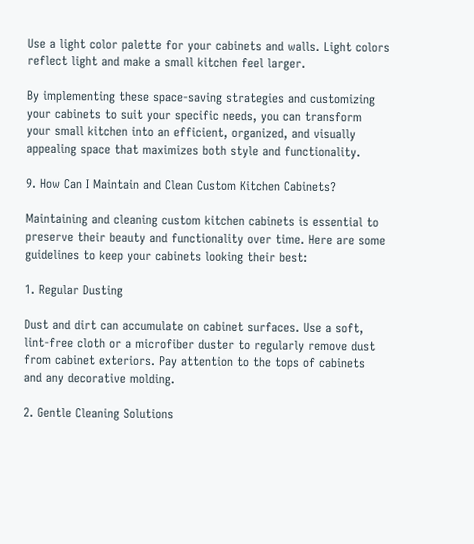Use a light color palette for your cabinets and walls. Light colors reflect light and make a small kitchen feel larger.

By implementing these space-saving strategies and customizing your cabinets to suit your specific needs, you can transform your small kitchen into an efficient, organized, and visually appealing space that maximizes both style and functionality.

9. How Can I Maintain and Clean Custom Kitchen Cabinets?

Maintaining and cleaning custom kitchen cabinets is essential to preserve their beauty and functionality over time. Here are some guidelines to keep your cabinets looking their best:

1. Regular Dusting

Dust and dirt can accumulate on cabinet surfaces. Use a soft, lint-free cloth or a microfiber duster to regularly remove dust from cabinet exteriors. Pay attention to the tops of cabinets and any decorative molding.

2. Gentle Cleaning Solutions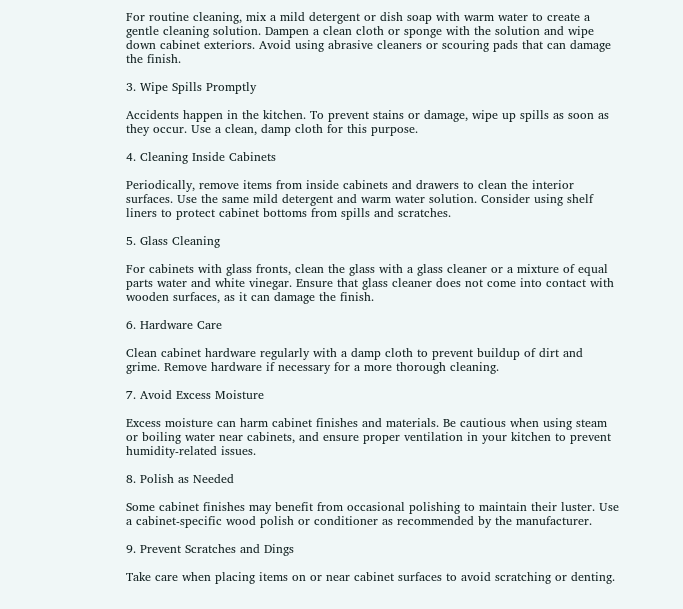For routine cleaning, mix a mild detergent or dish soap with warm water to create a gentle cleaning solution. Dampen a clean cloth or sponge with the solution and wipe down cabinet exteriors. Avoid using abrasive cleaners or scouring pads that can damage the finish.

3. Wipe Spills Promptly

Accidents happen in the kitchen. To prevent stains or damage, wipe up spills as soon as they occur. Use a clean, damp cloth for this purpose.

4. Cleaning Inside Cabinets

Periodically, remove items from inside cabinets and drawers to clean the interior surfaces. Use the same mild detergent and warm water solution. Consider using shelf liners to protect cabinet bottoms from spills and scratches.

5. Glass Cleaning

For cabinets with glass fronts, clean the glass with a glass cleaner or a mixture of equal parts water and white vinegar. Ensure that glass cleaner does not come into contact with wooden surfaces, as it can damage the finish.

6. Hardware Care

Clean cabinet hardware regularly with a damp cloth to prevent buildup of dirt and grime. Remove hardware if necessary for a more thorough cleaning.

7. Avoid Excess Moisture

Excess moisture can harm cabinet finishes and materials. Be cautious when using steam or boiling water near cabinets, and ensure proper ventilation in your kitchen to prevent humidity-related issues.

8. Polish as Needed

Some cabinet finishes may benefit from occasional polishing to maintain their luster. Use a cabinet-specific wood polish or conditioner as recommended by the manufacturer.

9. Prevent Scratches and Dings

Take care when placing items on or near cabinet surfaces to avoid scratching or denting.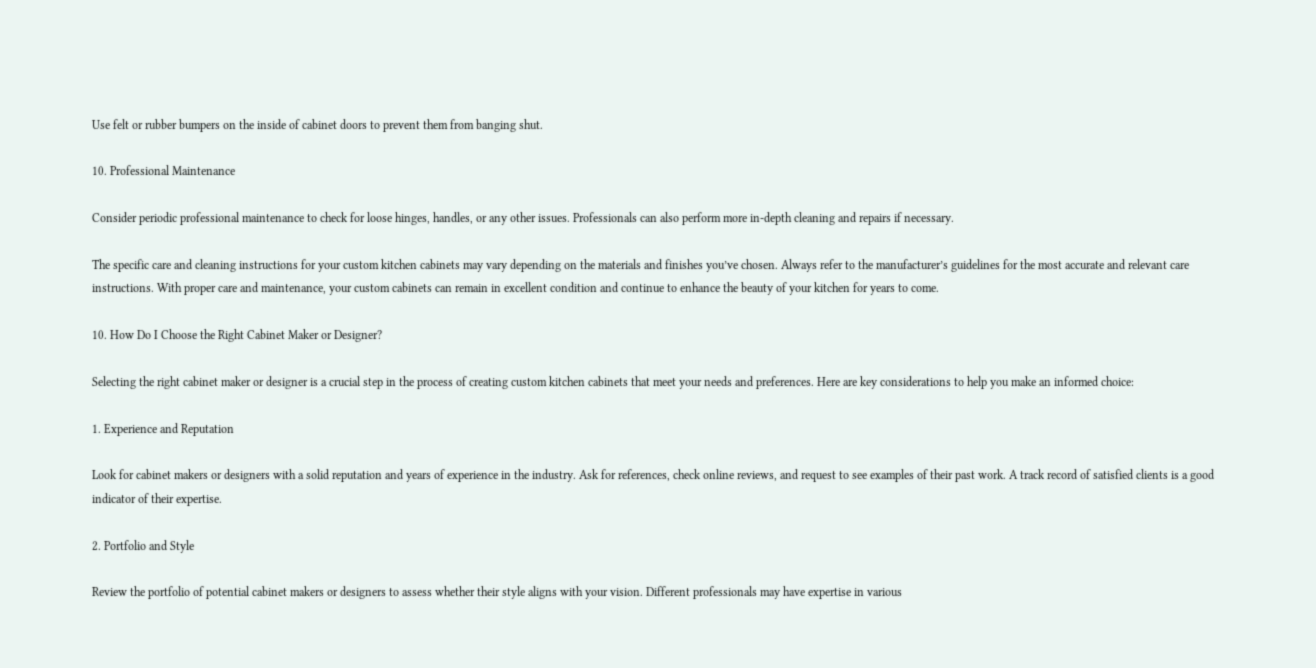Use felt or rubber bumpers on the inside of cabinet doors to prevent them from banging shut.

10. Professional Maintenance

Consider periodic professional maintenance to check for loose hinges, handles, or any other issues. Professionals can also perform more in-depth cleaning and repairs if necessary.

The specific care and cleaning instructions for your custom kitchen cabinets may vary depending on the materials and finishes you’ve chosen. Always refer to the manufacturer’s guidelines for the most accurate and relevant care instructions. With proper care and maintenance, your custom cabinets can remain in excellent condition and continue to enhance the beauty of your kitchen for years to come.

10. How Do I Choose the Right Cabinet Maker or Designer?

Selecting the right cabinet maker or designer is a crucial step in the process of creating custom kitchen cabinets that meet your needs and preferences. Here are key considerations to help you make an informed choice:

1. Experience and Reputation

Look for cabinet makers or designers with a solid reputation and years of experience in the industry. Ask for references, check online reviews, and request to see examples of their past work. A track record of satisfied clients is a good indicator of their expertise.

2. Portfolio and Style

Review the portfolio of potential cabinet makers or designers to assess whether their style aligns with your vision. Different professionals may have expertise in various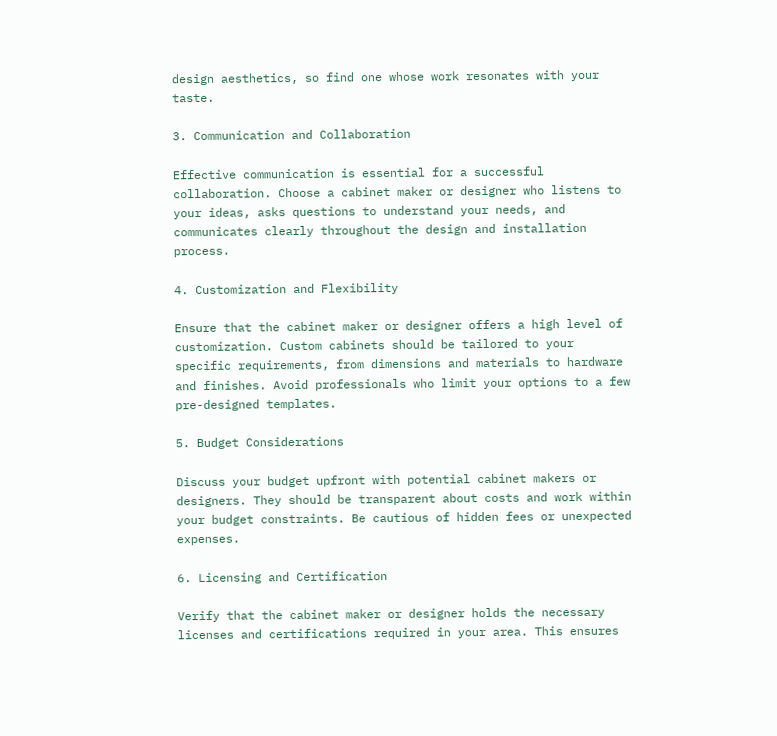design aesthetics, so find one whose work resonates with your taste.

3. Communication and Collaboration

Effective communication is essential for a successful collaboration. Choose a cabinet maker or designer who listens to your ideas, asks questions to understand your needs, and communicates clearly throughout the design and installation process.

4. Customization and Flexibility

Ensure that the cabinet maker or designer offers a high level of customization. Custom cabinets should be tailored to your specific requirements, from dimensions and materials to hardware and finishes. Avoid professionals who limit your options to a few pre-designed templates.

5. Budget Considerations

Discuss your budget upfront with potential cabinet makers or designers. They should be transparent about costs and work within your budget constraints. Be cautious of hidden fees or unexpected expenses.

6. Licensing and Certification

Verify that the cabinet maker or designer holds the necessary licenses and certifications required in your area. This ensures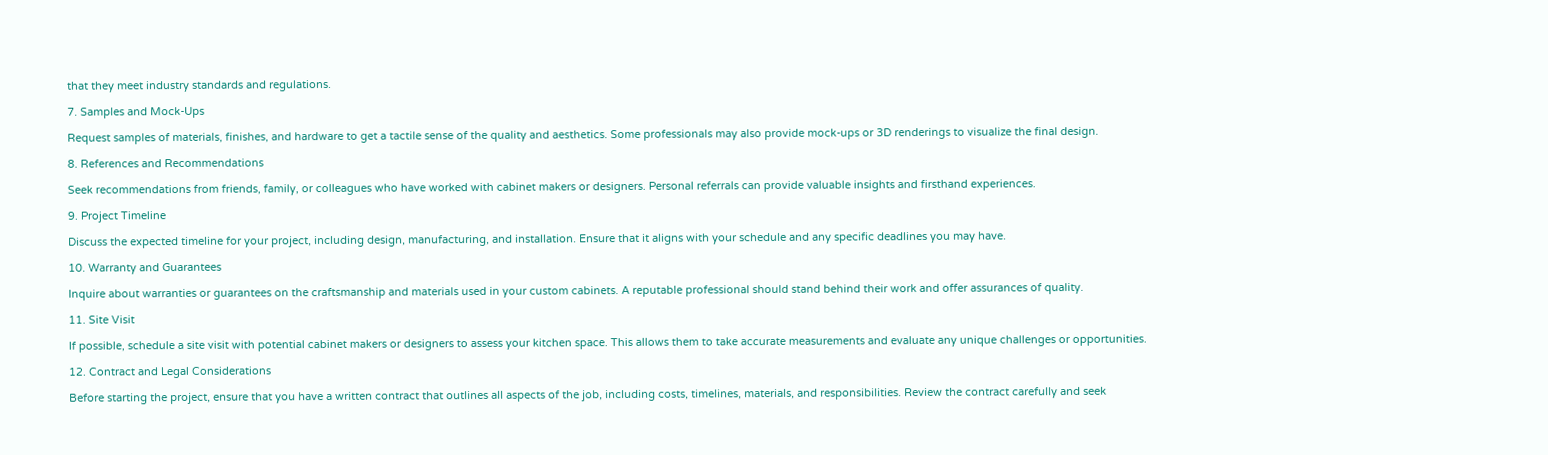that they meet industry standards and regulations.

7. Samples and Mock-Ups

Request samples of materials, finishes, and hardware to get a tactile sense of the quality and aesthetics. Some professionals may also provide mock-ups or 3D renderings to visualize the final design.

8. References and Recommendations

Seek recommendations from friends, family, or colleagues who have worked with cabinet makers or designers. Personal referrals can provide valuable insights and firsthand experiences.

9. Project Timeline

Discuss the expected timeline for your project, including design, manufacturing, and installation. Ensure that it aligns with your schedule and any specific deadlines you may have.

10. Warranty and Guarantees

Inquire about warranties or guarantees on the craftsmanship and materials used in your custom cabinets. A reputable professional should stand behind their work and offer assurances of quality.

11. Site Visit

If possible, schedule a site visit with potential cabinet makers or designers to assess your kitchen space. This allows them to take accurate measurements and evaluate any unique challenges or opportunities.

12. Contract and Legal Considerations

Before starting the project, ensure that you have a written contract that outlines all aspects of the job, including costs, timelines, materials, and responsibilities. Review the contract carefully and seek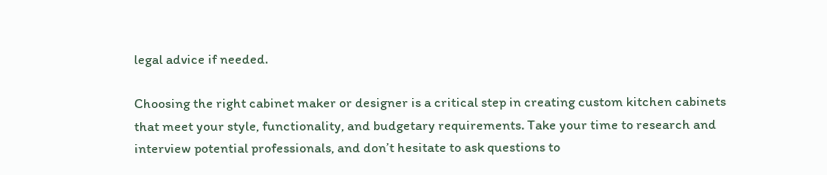legal advice if needed.

Choosing the right cabinet maker or designer is a critical step in creating custom kitchen cabinets that meet your style, functionality, and budgetary requirements. Take your time to research and interview potential professionals, and don’t hesitate to ask questions to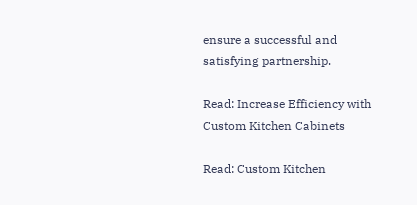ensure a successful and satisfying partnership.

Read: Increase Efficiency with Custom Kitchen Cabinets

Read: Custom Kitchen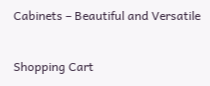Cabinets – Beautiful and Versatile

Shopping Cart